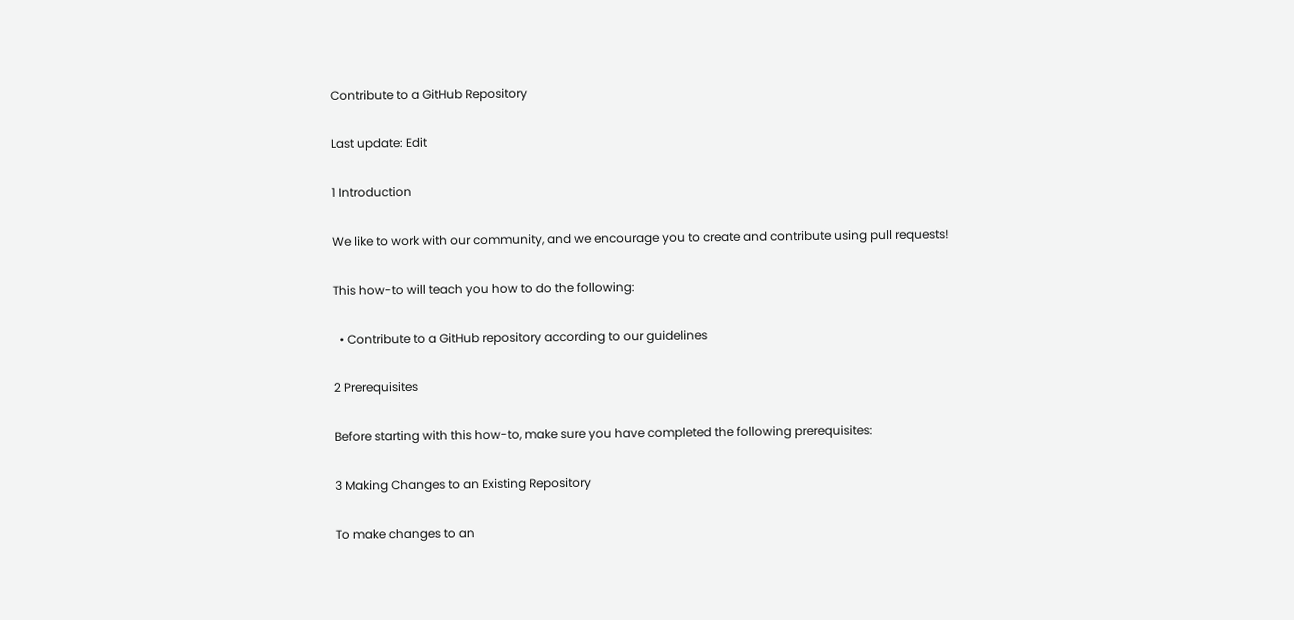Contribute to a GitHub Repository

Last update: Edit

1 Introduction

We like to work with our community, and we encourage you to create and contribute using pull requests!

This how-to will teach you how to do the following:

  • Contribute to a GitHub repository according to our guidelines

2 Prerequisites

Before starting with this how-to, make sure you have completed the following prerequisites:

3 Making Changes to an Existing Repository

To make changes to an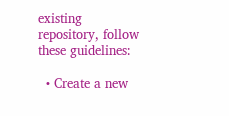existing repository, follow these guidelines:

  • Create a new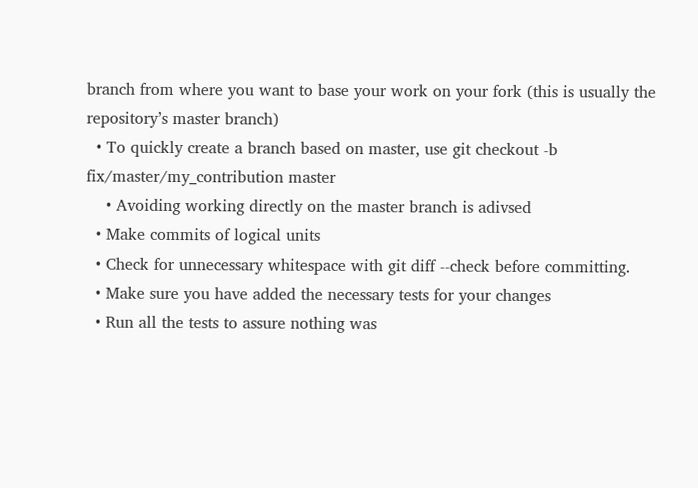branch from where you want to base your work on your fork (this is usually the repository’s master branch)
  • To quickly create a branch based on master, use git checkout -b fix/master/my_contribution master
    • Avoiding working directly on the master branch is adivsed
  • Make commits of logical units
  • Check for unnecessary whitespace with git diff --check before committing.
  • Make sure you have added the necessary tests for your changes
  • Run all the tests to assure nothing was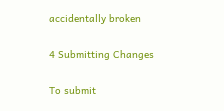accidentally broken

4 Submitting Changes

To submit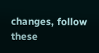changes, follow these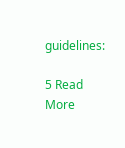guidelines:

5 Read More